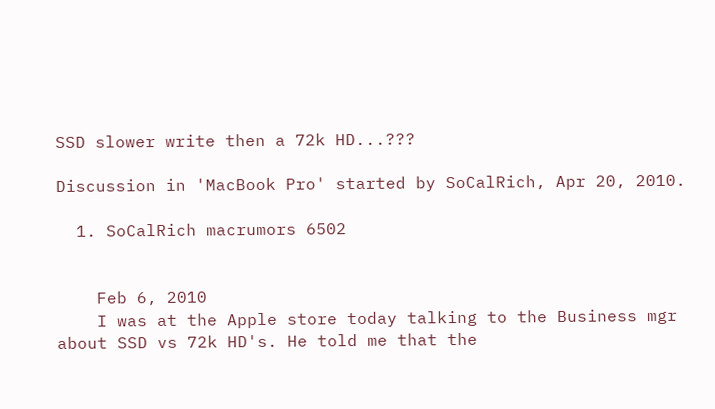SSD slower write then a 72k HD...???

Discussion in 'MacBook Pro' started by SoCalRich, Apr 20, 2010.

  1. SoCalRich macrumors 6502


    Feb 6, 2010
    I was at the Apple store today talking to the Business mgr about SSD vs 72k HD's. He told me that the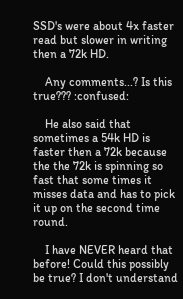SSD's were about 4x faster read but slower in writing then a 72k HD.

    Any comments...? Is this true??? :confused:

    He also said that sometimes a 54k HD is faster then a 72k because the the 72k is spinning so fast that some times it misses data and has to pick it up on the second time round.

    I have NEVER heard that before! Could this possibly be true? I don't understand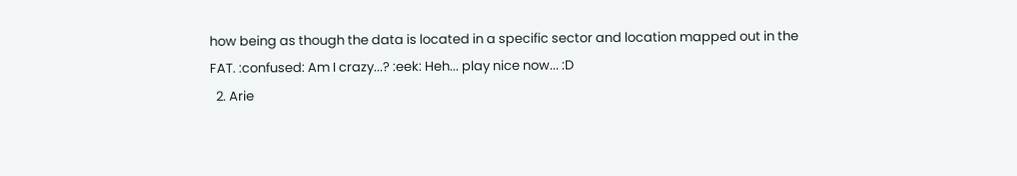how being as though the data is located in a specific sector and location mapped out in the FAT. :confused: Am I crazy...? :eek: Heh... play nice now... :D
  2. Arie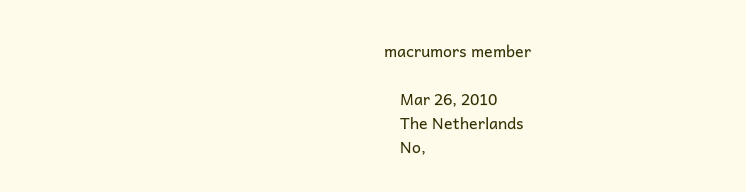macrumors member

    Mar 26, 2010
    The Netherlands
    No,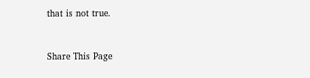that is not true.


Share This Page